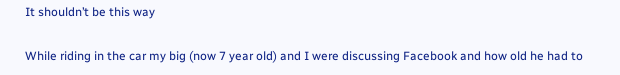It shouldn’t be this way

While riding in the car my big (now 7 year old) and I were discussing Facebook and how old he had to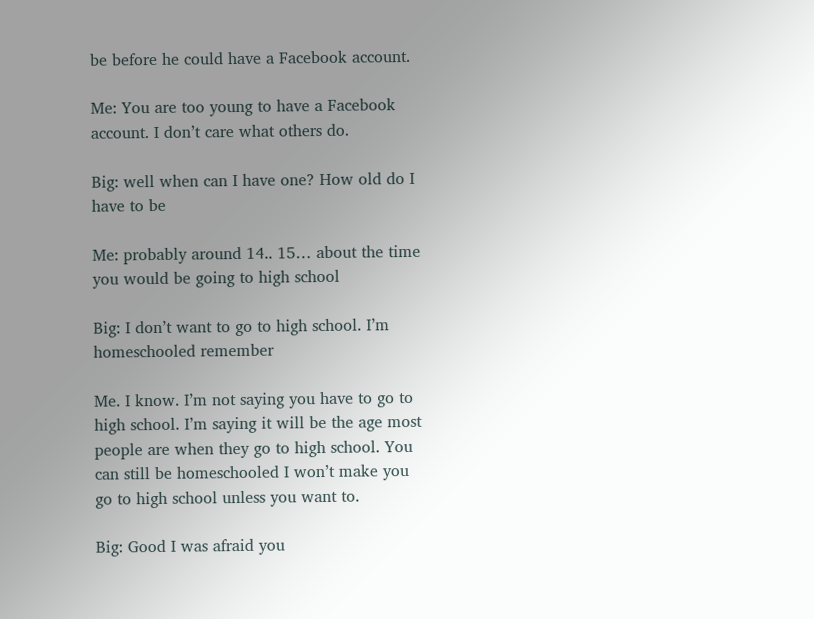be before he could have a Facebook account.

Me: You are too young to have a Facebook account. I don’t care what others do.

Big: well when can I have one? How old do I have to be

Me: probably around 14.. 15… about the time you would be going to high school

Big: I don’t want to go to high school. I’m homeschooled remember

Me. I know. I’m not saying you have to go to high school. I’m saying it will be the age most people are when they go to high school. You can still be homeschooled I won’t make you go to high school unless you want to.

Big: Good I was afraid you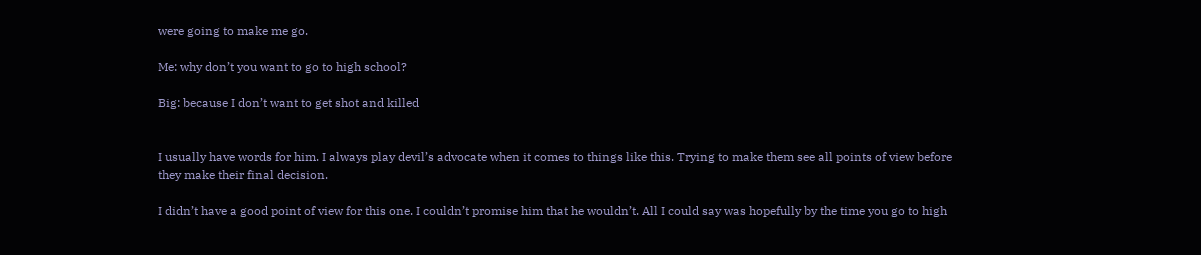were going to make me go.

Me: why don’t you want to go to high school?

Big: because I don’t want to get shot and killed


I usually have words for him. I always play devil’s advocate when it comes to things like this. Trying to make them see all points of view before they make their final decision.

I didn’t have a good point of view for this one. I couldn’t promise him that he wouldn’t. All I could say was hopefully by the time you go to high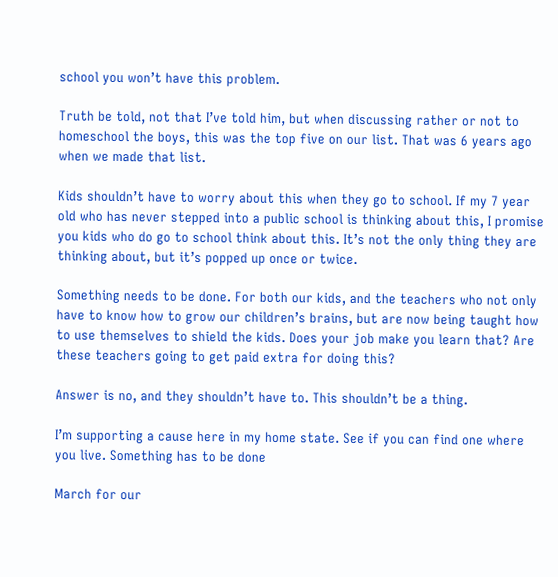school you won’t have this problem.

Truth be told, not that I’ve told him, but when discussing rather or not to homeschool the boys, this was the top five on our list. That was 6 years ago when we made that list.

Kids shouldn’t have to worry about this when they go to school. If my 7 year old who has never stepped into a public school is thinking about this, I promise you kids who do go to school think about this. It’s not the only thing they are thinking about, but it’s popped up once or twice.

Something needs to be done. For both our kids, and the teachers who not only have to know how to grow our children’s brains, but are now being taught how to use themselves to shield the kids. Does your job make you learn that? Are these teachers going to get paid extra for doing this?

Answer is no, and they shouldn’t have to. This shouldn’t be a thing.

I’m supporting a cause here in my home state. See if you can find one where you live. Something has to be done

March for our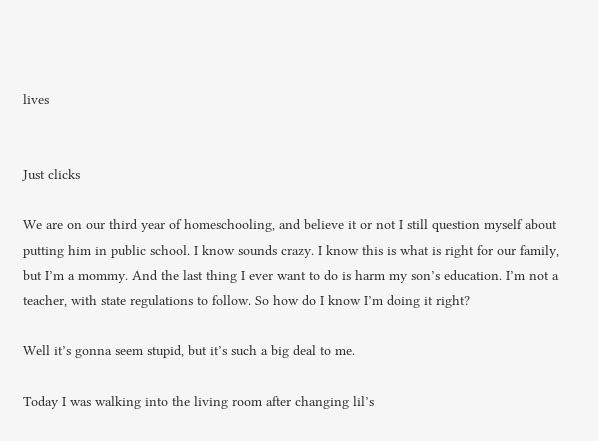lives


Just clicks

We are on our third year of homeschooling, and believe it or not I still question myself about putting him in public school. I know sounds crazy. I know this is what is right for our family, but I’m a mommy. And the last thing I ever want to do is harm my son’s education. I’m not a teacher, with state regulations to follow. So how do I know I’m doing it right?

Well it’s gonna seem stupid, but it’s such a big deal to me.

Today I was walking into the living room after changing lil’s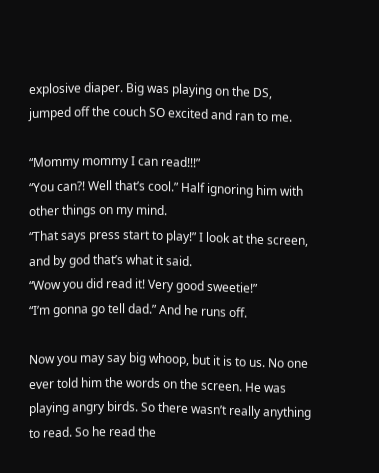explosive diaper. Big was playing on the DS, jumped off the couch SO excited and ran to me.

“Mommy mommy I can read!!!”
“You can?! Well that’s cool.” Half ignoring him with other things on my mind.
“That says press start to play!” I look at the screen, and by god that’s what it said.
“Wow you did read it! Very good sweetie!”
“I’m gonna go tell dad.” And he runs off.

Now you may say big whoop, but it is to us. No one ever told him the words on the screen. He was playing angry birds. So there wasn’t really anything to read. So he read the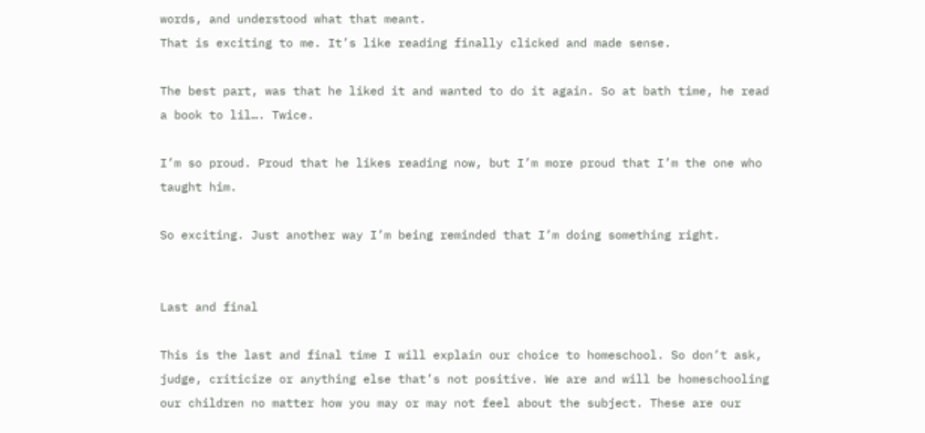words, and understood what that meant.
That is exciting to me. It’s like reading finally clicked and made sense.

The best part, was that he liked it and wanted to do it again. So at bath time, he read a book to lil…. Twice.

I’m so proud. Proud that he likes reading now, but I’m more proud that I’m the one who taught him.

So exciting. Just another way I’m being reminded that I’m doing something right.


Last and final

This is the last and final time I will explain our choice to homeschool. So don’t ask, judge, criticize or anything else that’s not positive. We are and will be homeschooling our children no matter how you may or may not feel about the subject. These are our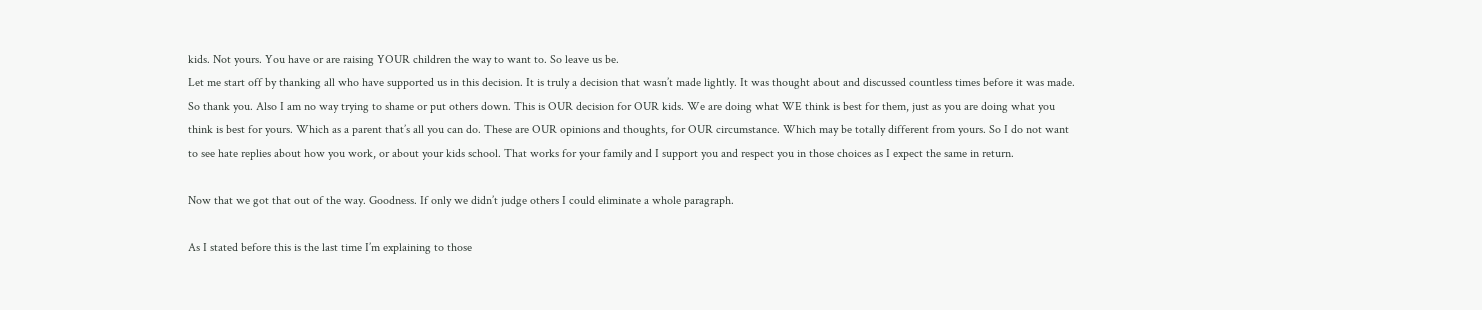kids. Not yours. You have or are raising YOUR children the way to want to. So leave us be.
Let me start off by thanking all who have supported us in this decision. It is truly a decision that wasn’t made lightly. It was thought about and discussed countless times before it was made. So thank you. Also I am no way trying to shame or put others down. This is OUR decision for OUR kids. We are doing what WE think is best for them, just as you are doing what you think is best for yours. Which as a parent that’s all you can do. These are OUR opinions and thoughts, for OUR circumstance. Which may be totally different from yours. So I do not want to see hate replies about how you work, or about your kids school. That works for your family and I support you and respect you in those choices as I expect the same in return.

Now that we got that out of the way. Goodness. If only we didn’t judge others I could eliminate a whole paragraph.

As I stated before this is the last time I’m explaining to those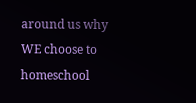around us why WE choose to homeschool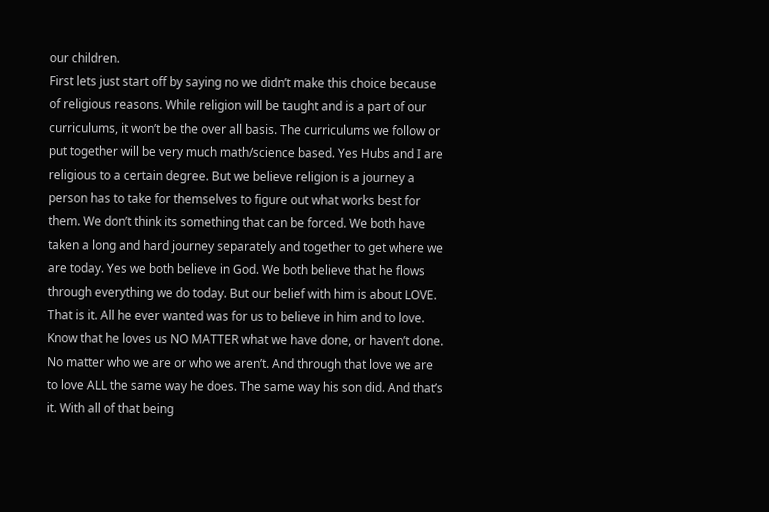our children.
First lets just start off by saying no we didn’t make this choice because of religious reasons. While religion will be taught and is a part of our curriculums, it won’t be the over all basis. The curriculums we follow or put together will be very much math/science based. Yes Hubs and I are religious to a certain degree. But we believe religion is a journey a person has to take for themselves to figure out what works best for them. We don’t think its something that can be forced. We both have taken a long and hard journey separately and together to get where we are today. Yes we both believe in God. We both believe that he flows through everything we do today. But our belief with him is about LOVE. That is it. All he ever wanted was for us to believe in him and to love. Know that he loves us NO MATTER what we have done, or haven’t done. No matter who we are or who we aren’t. And through that love we are to love ALL the same way he does. The same way his son did. And that’s it. With all of that being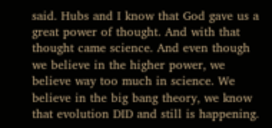said. Hubs and I know that God gave us a great power of thought. And with that thought came science. And even though we believe in the higher power, we believe way too much in science. We believe in the big bang theory, we know that evolution DID and still is happening.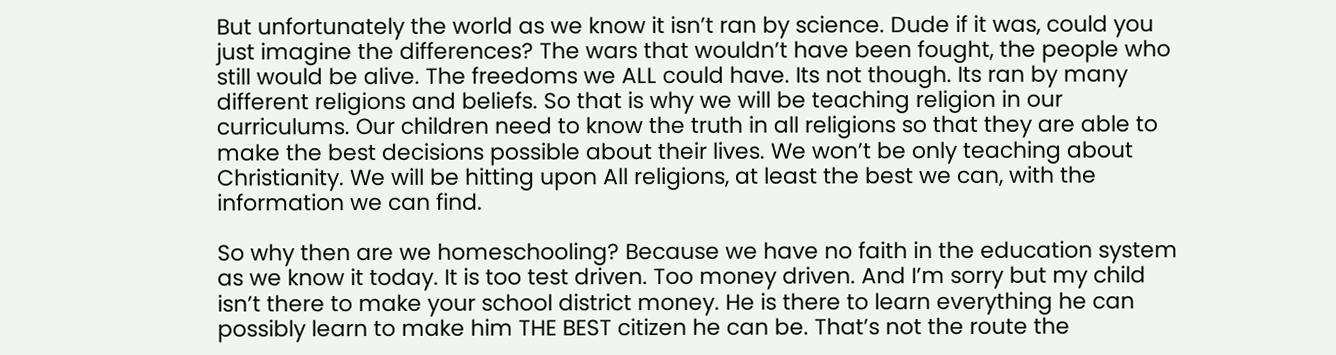But unfortunately the world as we know it isn’t ran by science. Dude if it was, could you just imagine the differences? The wars that wouldn’t have been fought, the people who still would be alive. The freedoms we ALL could have. Its not though. Its ran by many different religions and beliefs. So that is why we will be teaching religion in our curriculums. Our children need to know the truth in all religions so that they are able to make the best decisions possible about their lives. We won’t be only teaching about Christianity. We will be hitting upon All religions, at least the best we can, with the information we can find.

So why then are we homeschooling? Because we have no faith in the education system as we know it today. It is too test driven. Too money driven. And I’m sorry but my child isn’t there to make your school district money. He is there to learn everything he can possibly learn to make him THE BEST citizen he can be. That’s not the route the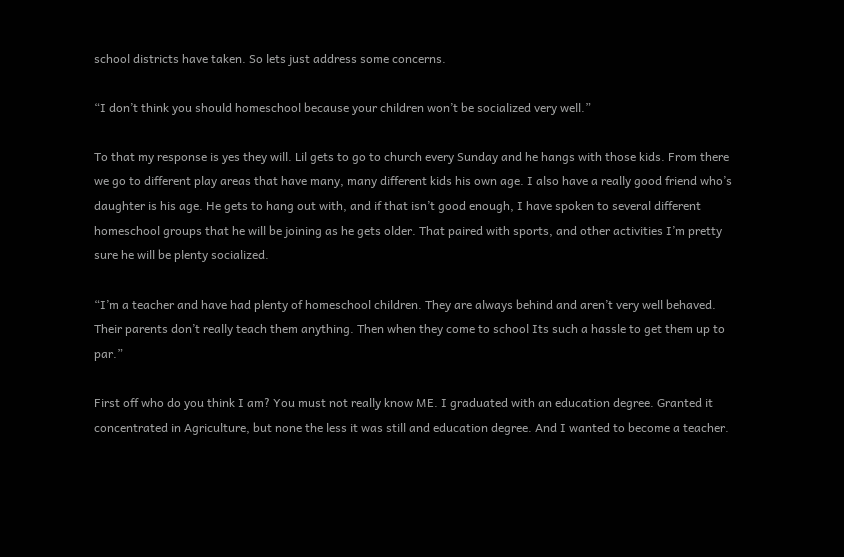school districts have taken. So lets just address some concerns.

“I don’t think you should homeschool because your children won’t be socialized very well.”

To that my response is yes they will. Lil gets to go to church every Sunday and he hangs with those kids. From there we go to different play areas that have many, many different kids his own age. I also have a really good friend who’s daughter is his age. He gets to hang out with, and if that isn’t good enough, I have spoken to several different homeschool groups that he will be joining as he gets older. That paired with sports, and other activities I’m pretty sure he will be plenty socialized.

“I’m a teacher and have had plenty of homeschool children. They are always behind and aren’t very well behaved. Their parents don’t really teach them anything. Then when they come to school Its such a hassle to get them up to par.”

First off who do you think I am? You must not really know ME. I graduated with an education degree. Granted it concentrated in Agriculture, but none the less it was still and education degree. And I wanted to become a teacher.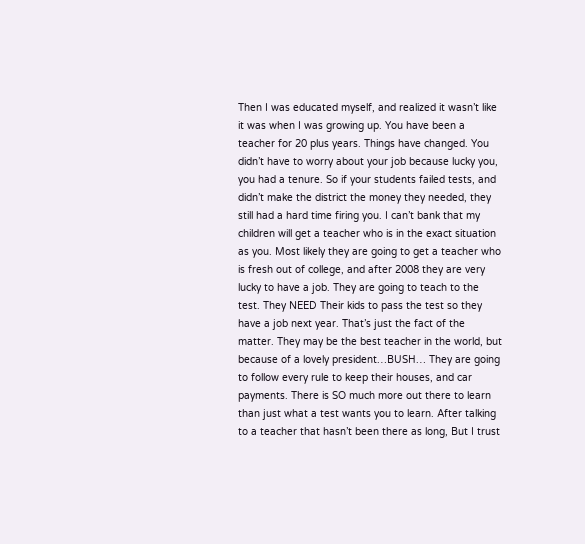Then I was educated myself, and realized it wasn’t like it was when I was growing up. You have been a teacher for 20 plus years. Things have changed. You didn’t have to worry about your job because lucky you, you had a tenure. So if your students failed tests, and didn’t make the district the money they needed, they still had a hard time firing you. I can’t bank that my children will get a teacher who is in the exact situation as you. Most likely they are going to get a teacher who is fresh out of college, and after 2008 they are very lucky to have a job. They are going to teach to the test. They NEED Their kids to pass the test so they have a job next year. That’s just the fact of the matter. They may be the best teacher in the world, but because of a lovely president…BUSH… They are going to follow every rule to keep their houses, and car payments. There is SO much more out there to learn than just what a test wants you to learn. After talking to a teacher that hasn’t been there as long, But I trust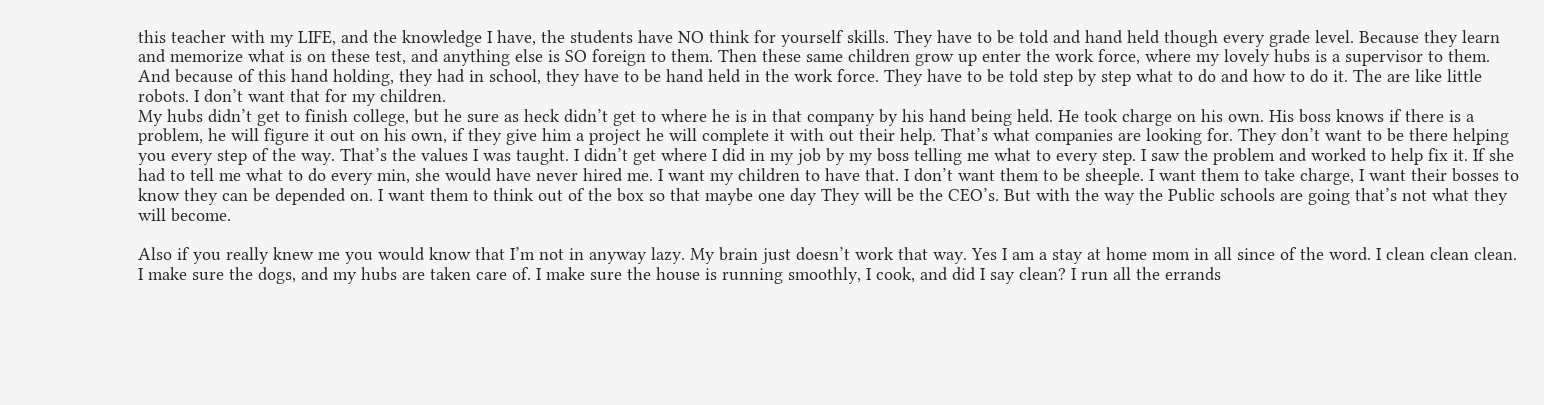this teacher with my LIFE, and the knowledge I have, the students have NO think for yourself skills. They have to be told and hand held though every grade level. Because they learn and memorize what is on these test, and anything else is SO foreign to them. Then these same children grow up enter the work force, where my lovely hubs is a supervisor to them. And because of this hand holding, they had in school, they have to be hand held in the work force. They have to be told step by step what to do and how to do it. The are like little robots. I don’t want that for my children.
My hubs didn’t get to finish college, but he sure as heck didn’t get to where he is in that company by his hand being held. He took charge on his own. His boss knows if there is a problem, he will figure it out on his own, if they give him a project he will complete it with out their help. That’s what companies are looking for. They don’t want to be there helping you every step of the way. That’s the values I was taught. I didn’t get where I did in my job by my boss telling me what to every step. I saw the problem and worked to help fix it. If she had to tell me what to do every min, she would have never hired me. I want my children to have that. I don’t want them to be sheeple. I want them to take charge, I want their bosses to know they can be depended on. I want them to think out of the box so that maybe one day They will be the CEO’s. But with the way the Public schools are going that’s not what they will become.

Also if you really knew me you would know that I’m not in anyway lazy. My brain just doesn’t work that way. Yes I am a stay at home mom in all since of the word. I clean clean clean. I make sure the dogs, and my hubs are taken care of. I make sure the house is running smoothly, I cook, and did I say clean? I run all the errands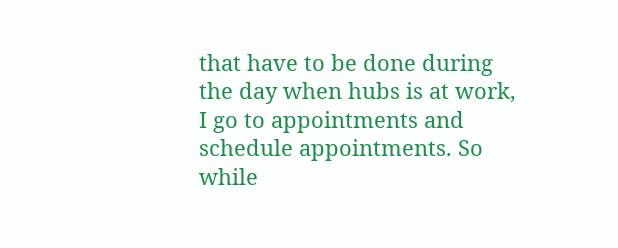that have to be done during the day when hubs is at work, I go to appointments and schedule appointments. So while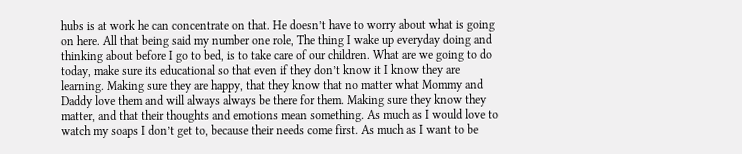hubs is at work he can concentrate on that. He doesn’t have to worry about what is going on here. All that being said my number one role, The thing I wake up everyday doing and thinking about before I go to bed, is to take care of our children. What are we going to do today, make sure its educational so that even if they don’t know it I know they are learning. Making sure they are happy, that they know that no matter what Mommy and Daddy love them and will always always be there for them. Making sure they know they matter, and that their thoughts and emotions mean something. As much as I would love to watch my soaps I don’t get to, because their needs come first. As much as I want to be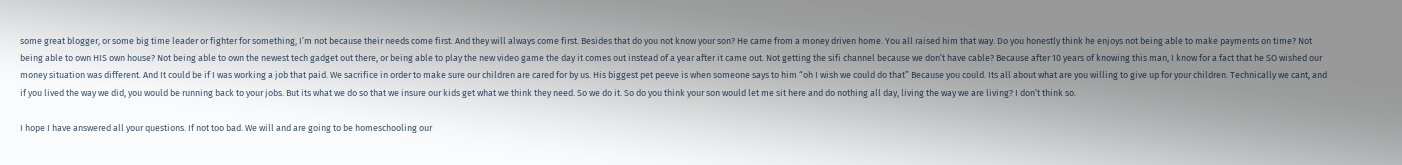some great blogger, or some big time leader or fighter for something, I’m not because their needs come first. And they will always come first. Besides that do you not know your son? He came from a money driven home. You all raised him that way. Do you honestly think he enjoys not being able to make payments on time? Not being able to own HIS own house? Not being able to own the newest tech gadget out there, or being able to play the new video game the day it comes out instead of a year after it came out. Not getting the sifi channel because we don’t have cable? Because after 10 years of knowing this man, I know for a fact that he SO wished our money situation was different. And It could be if I was working a job that paid. We sacrifice in order to make sure our children are cared for by us. His biggest pet peeve is when someone says to him “oh I wish we could do that” Because you could. Its all about what are you willing to give up for your children. Technically we cant, and if you lived the way we did, you would be running back to your jobs. But its what we do so that we insure our kids get what we think they need. So we do it. So do you think your son would let me sit here and do nothing all day, living the way we are living? I don’t think so.

I hope I have answered all your questions. If not too bad. We will and are going to be homeschooling our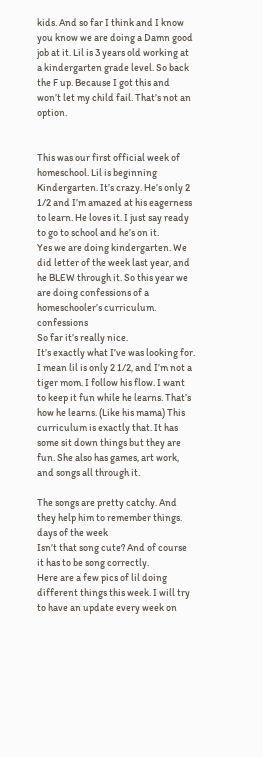kids. And so far I think and I know you know we are doing a Damn good job at it. Lil is 3 years old working at a kindergarten grade level. So back the F up. Because I got this and won’t let my child fail. That’s not an option.


This was our first official week of homeschool. Lil is beginning Kindergarten. It’s crazy. He’s only 2 1/2 and I’m amazed at his eagerness to learn. He loves it. I just say ready to go to school and he’s on it.
Yes we are doing kindergarten. We did letter of the week last year, and he BLEW through it. So this year we are doing confessions of a homeschooler’s curriculum. confessions
So far it’s really nice.
It’s exactly what I’ve was looking for. I mean lil is only 2 1/2, and I’m not a tiger mom. I follow his flow. I want to keep it fun while he learns. That’s how he learns. (Like his mama) This curriculum is exactly that. It has some sit down things but they are fun. She also has games, art work, and songs all through it.

The songs are pretty catchy. And they help him to remember things. days of the week
Isn’t that song cute? And of course it has to be song correctly.
Here are a few pics of lil doing different things this week. I will try to have an update every week on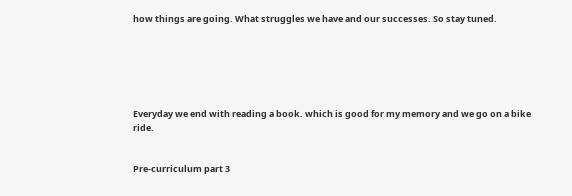how things are going. What struggles we have and our successes. So stay tuned.






Everyday we end with reading a book. which is good for my memory and we go on a bike ride.


Pre-curriculum part 3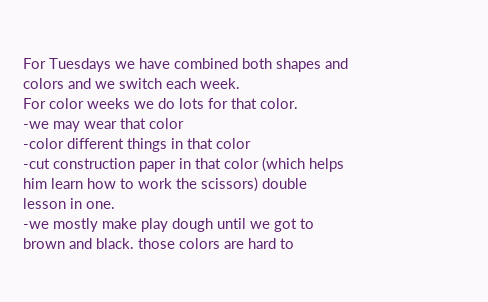For Tuesdays we have combined both shapes and colors and we switch each week.
For color weeks we do lots for that color.
-we may wear that color
-color different things in that color
-cut construction paper in that color (which helps him learn how to work the scissors) double lesson in one.
-we mostly make play dough until we got to brown and black. those colors are hard to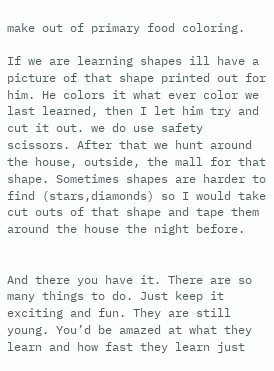make out of primary food coloring.

If we are learning shapes ill have a picture of that shape printed out for him. He colors it what ever color we last learned, then I let him try and cut it out. we do use safety scissors. After that we hunt around the house, outside, the mall for that shape. Sometimes shapes are harder to find (stars,diamonds) so I would take cut outs of that shape and tape them around the house the night before.


And there you have it. There are so many things to do. Just keep it exciting and fun. They are still young. You’d be amazed at what they learn and how fast they learn just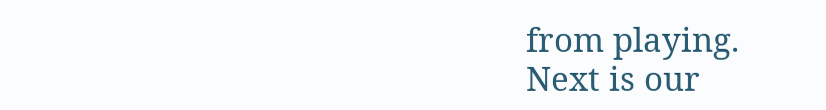from playing.
Next is our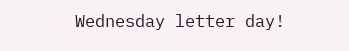Wednesday letter day!